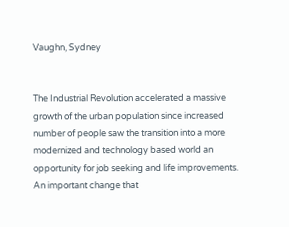Vaughn, Sydney


The Industrial Revolution accelerated a massive growth of the urban population since increased number of people saw the transition into a more modernized and technology based world an opportunity for job seeking and life improvements. An important change that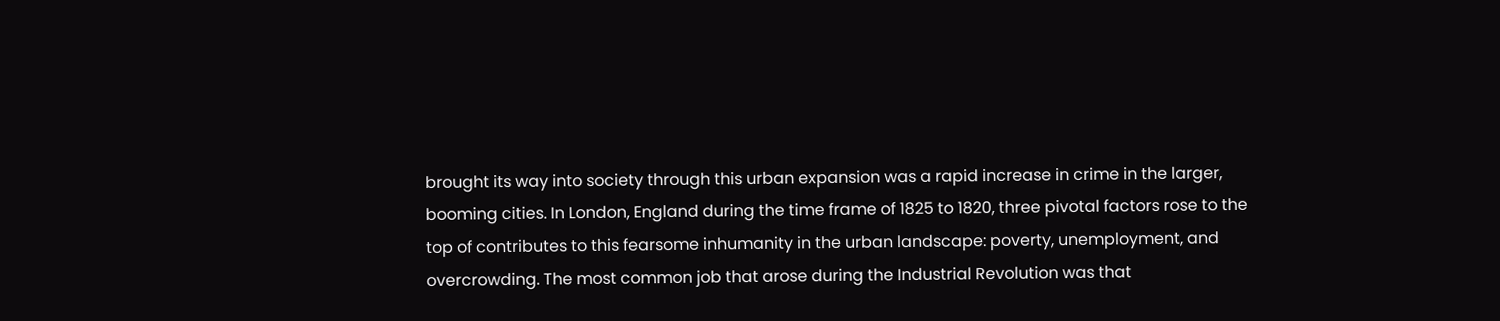brought its way into society through this urban expansion was a rapid increase in crime in the larger, booming cities. In London, England during the time frame of 1825 to 1820, three pivotal factors rose to the top of contributes to this fearsome inhumanity in the urban landscape: poverty, unemployment, and overcrowding. The most common job that arose during the Industrial Revolution was that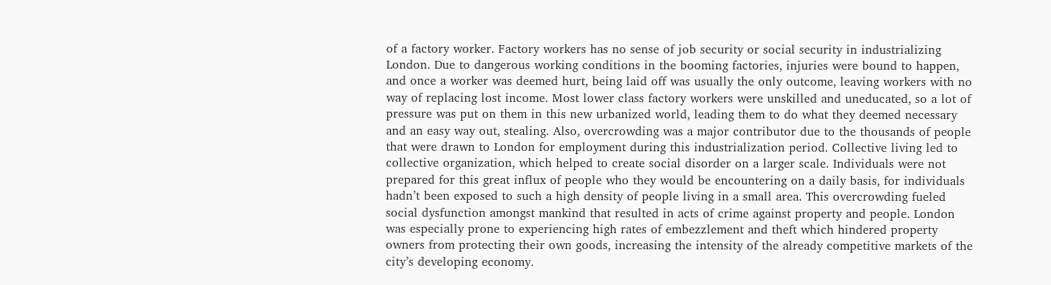of a factory worker. Factory workers has no sense of job security or social security in industrializing London. Due to dangerous working conditions in the booming factories, injuries were bound to happen, and once a worker was deemed hurt, being laid off was usually the only outcome, leaving workers with no way of replacing lost income. Most lower class factory workers were unskilled and uneducated, so a lot of pressure was put on them in this new urbanized world, leading them to do what they deemed necessary and an easy way out, stealing. Also, overcrowding was a major contributor due to the thousands of people that were drawn to London for employment during this industrialization period. Collective living led to collective organization, which helped to create social disorder on a larger scale. Individuals were not prepared for this great influx of people who they would be encountering on a daily basis, for individuals hadn’t been exposed to such a high density of people living in a small area. This overcrowding fueled social dysfunction amongst mankind that resulted in acts of crime against property and people. London was especially prone to experiencing high rates of embezzlement and theft which hindered property owners from protecting their own goods, increasing the intensity of the already competitive markets of the city’s developing economy.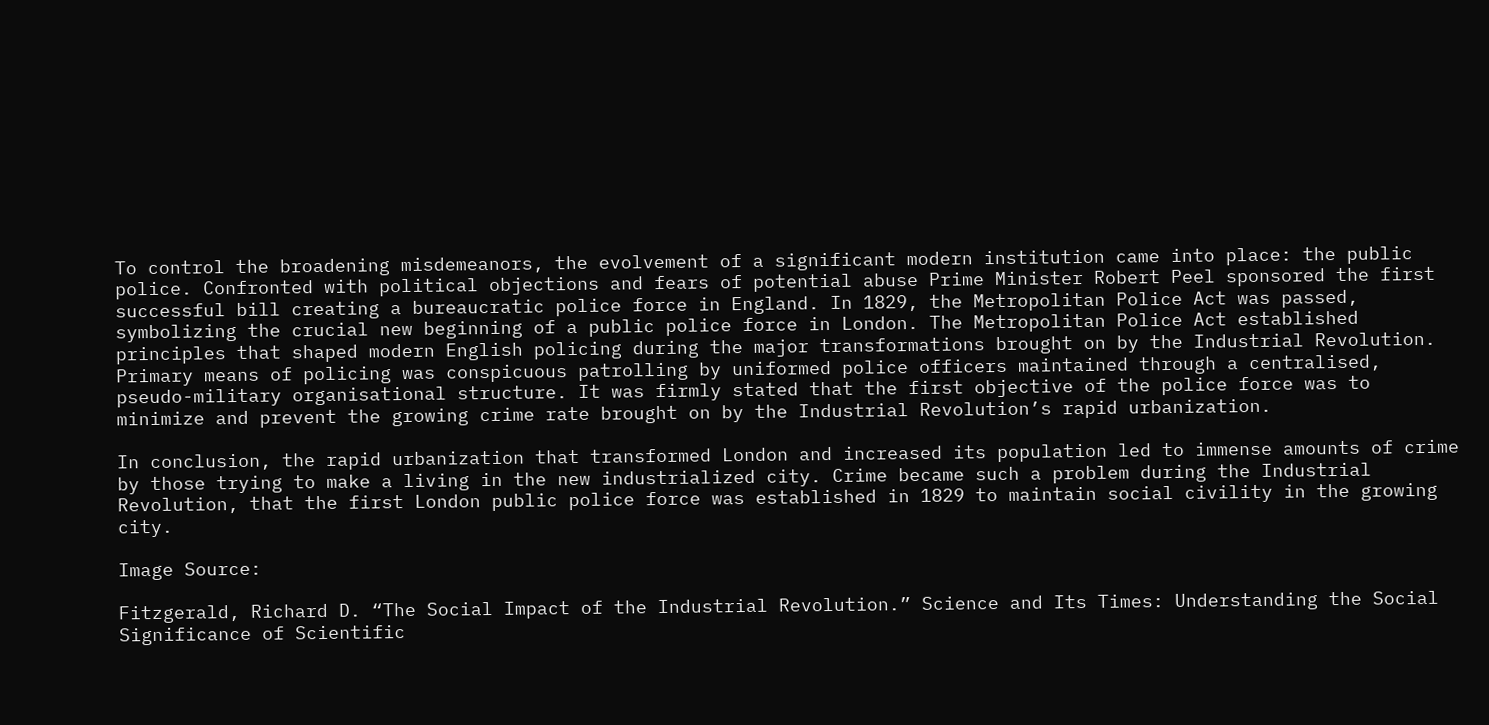To control the broadening misdemeanors, the evolvement of a significant modern institution came into place: the public police. Confronted with political objections and fears of potential abuse Prime Minister Robert Peel sponsored the first successful bill creating a bureaucratic police force in England. In 1829, the Metropolitan Police Act was passed, symbolizing the crucial new beginning of a public police force in London. The Metropolitan Police Act established principles that shaped modern English policing during the major transformations brought on by the Industrial Revolution. Primary means of policing was conspicuous patrolling by uniformed police officers maintained through a centralised, pseudo-military organisational structure. It was firmly stated that the first objective of the police force was to minimize and prevent the growing crime rate brought on by the Industrial Revolution’s rapid urbanization.

In conclusion, the rapid urbanization that transformed London and increased its population led to immense amounts of crime by those trying to make a living in the new industrialized city. Crime became such a problem during the Industrial Revolution, that the first London public police force was established in 1829 to maintain social civility in the growing city.

Image Source:

Fitzgerald, Richard D. “The Social Impact of the Industrial Revolution.” Science and Its Times: Understanding the Social Significance of Scientific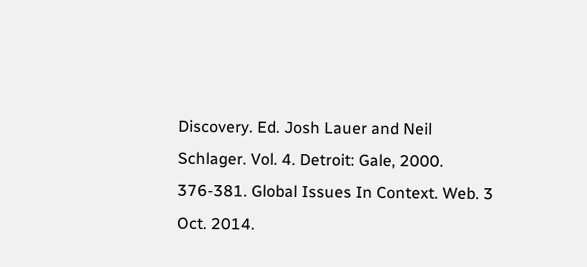Discovery. Ed. Josh Lauer and Neil Schlager. Vol. 4. Detroit: Gale, 2000. 376-381. Global Issues In Context. Web. 3 Oct. 2014.